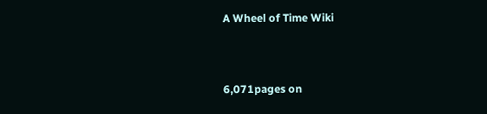A Wheel of Time Wiki


6,071pages on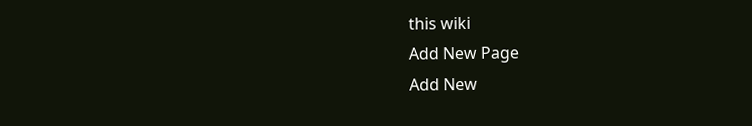this wiki
Add New Page
Add New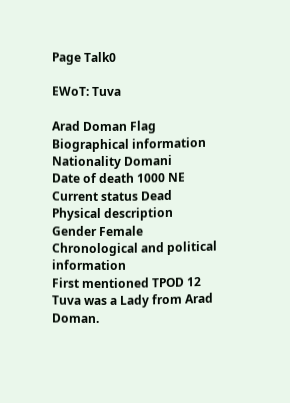Page Talk0

EWoT: Tuva

Arad Doman Flag
Biographical information
Nationality Domani
Date of death 1000 NE
Current status Dead
Physical description
Gender Female
Chronological and political information
First mentioned TPOD 12
Tuva was a Lady from Arad Doman.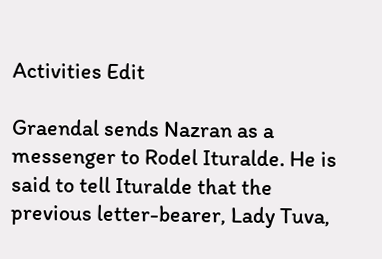Activities Edit

Graendal sends Nazran as a messenger to Rodel Ituralde. He is said to tell Ituralde that the previous letter-bearer, Lady Tuva,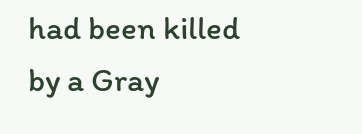had been killed by a Gray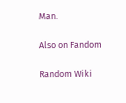Man.

Also on Fandom

Random Wiki